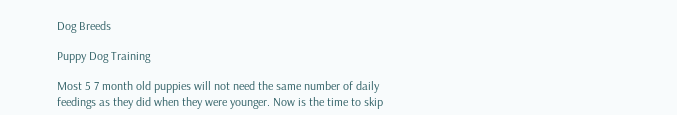Dog Breeds

Puppy Dog Training

Most 5 7 month old puppies will not need the same number of daily feedings as they did when they were younger. Now is the time to skip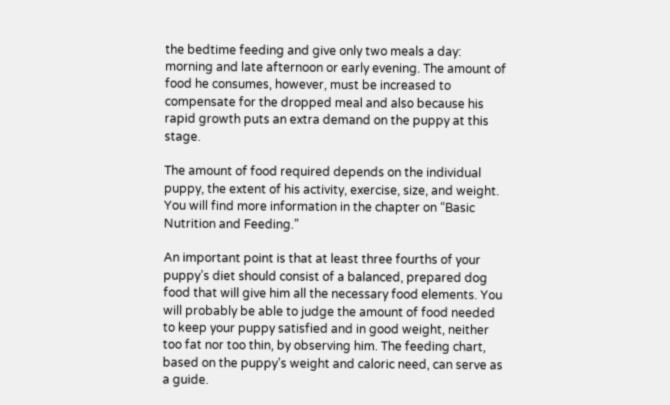the bedtime feeding and give only two meals a day: morning and late afternoon or early evening. The amount of food he consumes, however, must be increased to compensate for the dropped meal and also because his rapid growth puts an extra demand on the puppy at this stage.

The amount of food required depends on the individual puppy, the extent of his activity, exercise, size, and weight. You will find more information in the chapter on “Basic Nutrition and Feeding.”

An important point is that at least three fourths of your puppy’s diet should consist of a balanced, prepared dog food that will give him all the necessary food elements. You will probably be able to judge the amount of food needed to keep your puppy satisfied and in good weight, neither too fat nor too thin, by observing him. The feeding chart, based on the puppy’s weight and caloric need, can serve as a guide.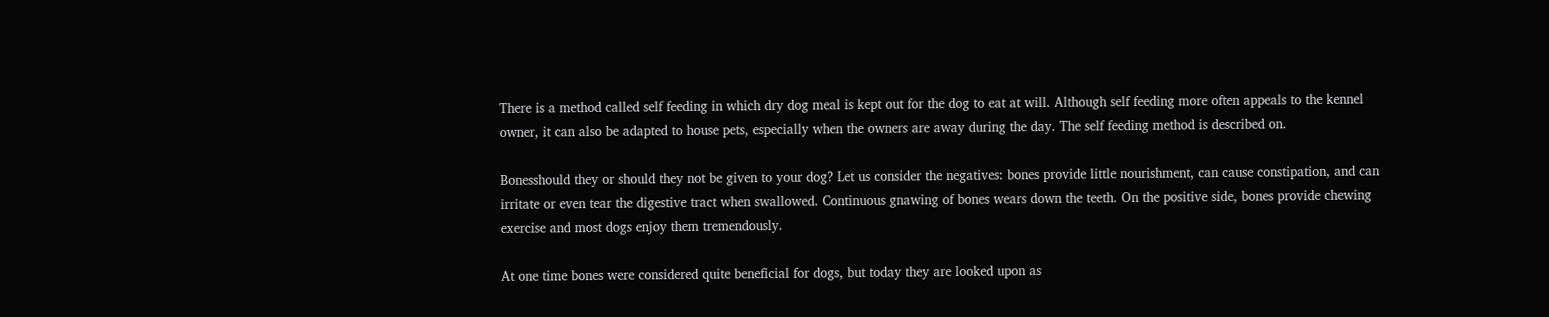There is a method called self feeding in which dry dog meal is kept out for the dog to eat at will. Although self feeding more often appeals to the kennel owner, it can also be adapted to house pets, especially when the owners are away during the day. The self feeding method is described on.

Bonesshould they or should they not be given to your dog? Let us consider the negatives: bones provide little nourishment, can cause constipation, and can irritate or even tear the digestive tract when swallowed. Continuous gnawing of bones wears down the teeth. On the positive side, bones provide chewing exercise and most dogs enjoy them tremendously.

At one time bones were considered quite beneficial for dogs, but today they are looked upon as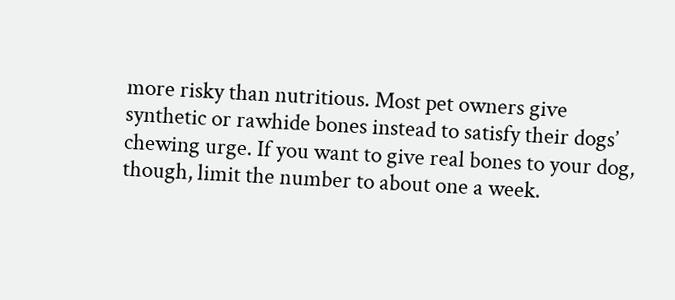more risky than nutritious. Most pet owners give synthetic or rawhide bones instead to satisfy their dogs’ chewing urge. If you want to give real bones to your dog, though, limit the number to about one a week.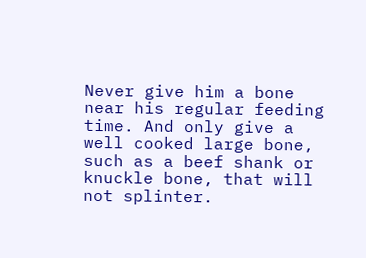Never give him a bone near his regular feeding time. And only give a well cooked large bone, such as a beef shank or knuckle bone, that will not splinter.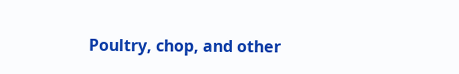Poultry, chop, and other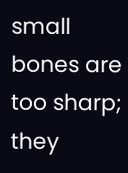small bones are too sharp; they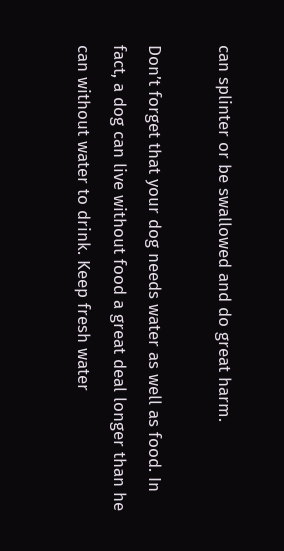can splinter or be swallowed and do great harm.

Don’t forget that your dog needs water as well as food. In fact, a dog can live without food a great deal longer than he can without water to drink. Keep fresh water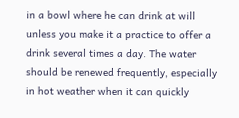in a bowl where he can drink at will unless you make it a practice to offer a drink several times a day. The water should be renewed frequently, especially in hot weather when it can quickly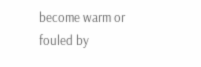become warm or fouled by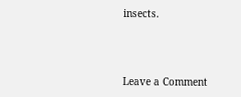insects.



Leave a Comment